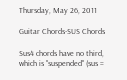Thursday, May 26, 2011

Guitar Chords-SUS Chords

Sus4 chords have no third, which is "suspended" (sus =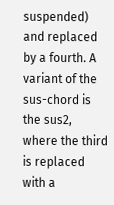suspended) and replaced by a fourth. A variant of the sus-chord is the sus2, where the third is replaced with a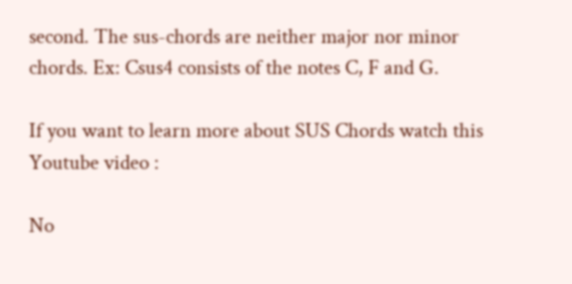second. The sus-chords are neither major nor minor chords. Ex: Csus4 consists of the notes C, F and G.

If you want to learn more about SUS Chords watch this
Youtube video :

No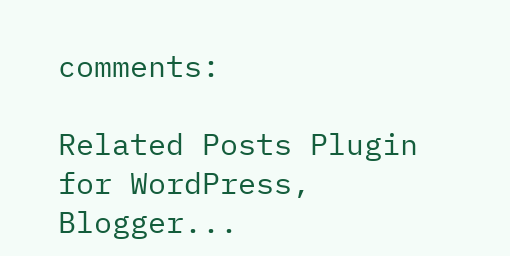comments:

Related Posts Plugin for WordPress, Blogger...